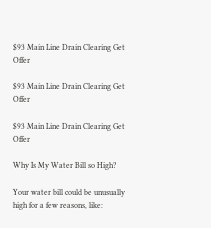$93 Main Line Drain Clearing Get Offer

$93 Main Line Drain Clearing Get Offer

$93 Main Line Drain Clearing Get Offer

Why Is My Water Bill so High?

Your water bill could be unusually high for a few reasons, like: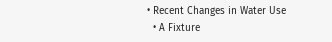• Recent Changes in Water Use
  • A Fixture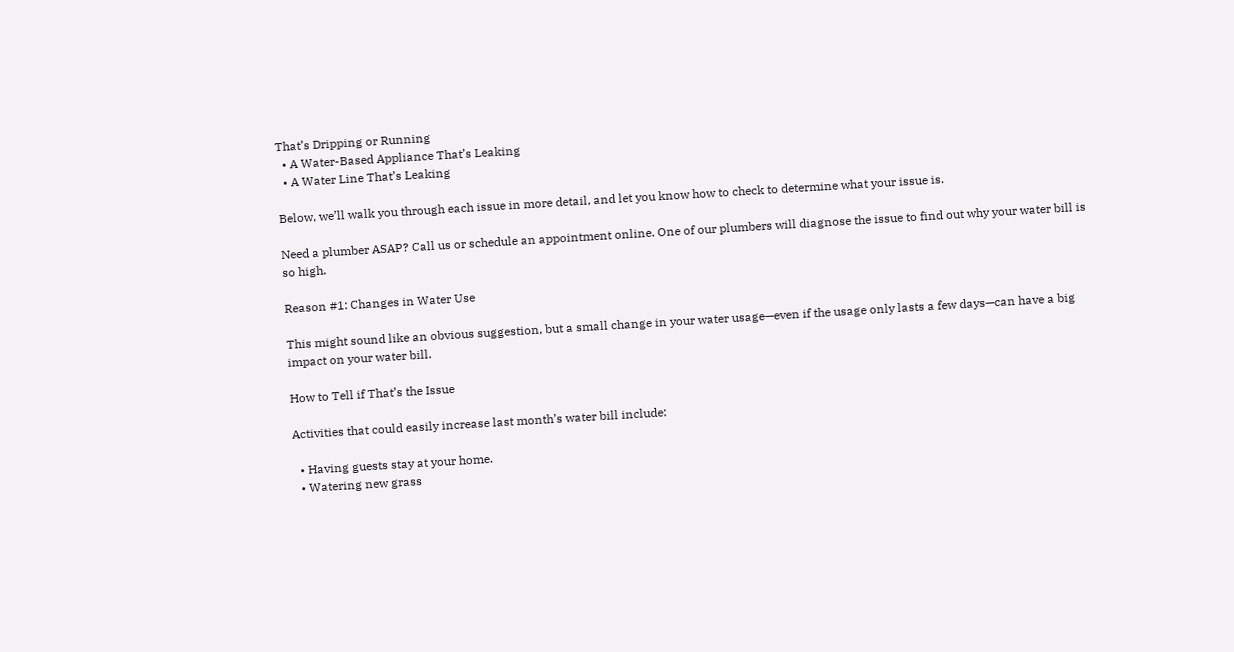That’s Dripping or Running
  • A Water-Based Appliance That’s Leaking
  • A Water Line That’s Leaking

Below, we’ll walk you through each issue in more detail, and let you know how to check to determine what your issue is.

Need a plumber ASAP? Call us or schedule an appointment online. One of our plumbers will diagnose the issue to find out why your water bill is so high.

Reason #1: Changes in Water Use

This might sound like an obvious suggestion, but a small change in your water usage—even if the usage only lasts a few days—can have a big impact on your water bill.

How to Tell if That’s the Issue

Activities that could easily increase last month’s water bill include:

  • Having guests stay at your home.
  • Watering new grass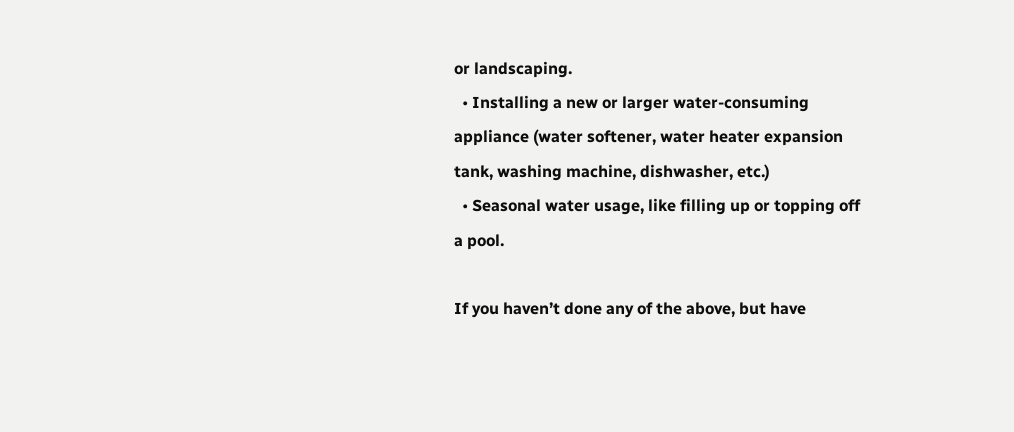or landscaping.
  • Installing a new or larger water-consuming appliance (water softener, water heater expansion tank, washing machine, dishwasher, etc.)
  • Seasonal water usage, like filling up or topping off a pool.

If you haven’t done any of the above, but have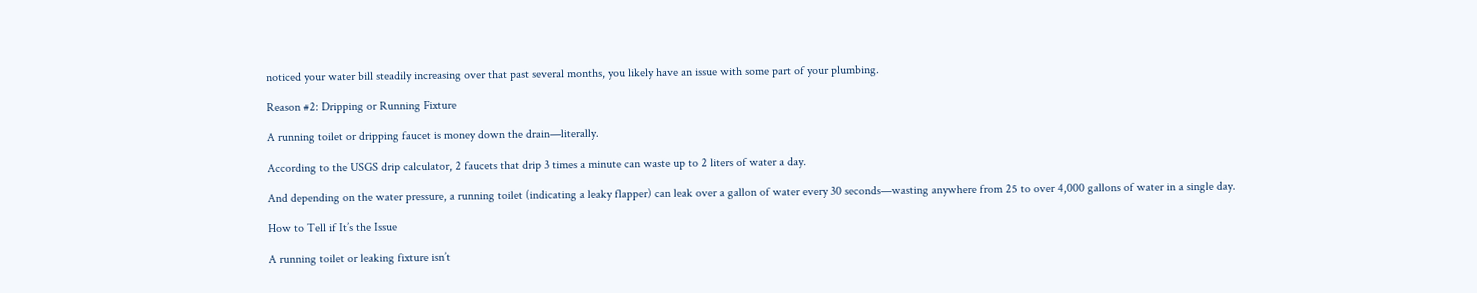noticed your water bill steadily increasing over that past several months, you likely have an issue with some part of your plumbing.

Reason #2: Dripping or Running Fixture

A running toilet or dripping faucet is money down the drain—literally.

According to the USGS drip calculator, 2 faucets that drip 3 times a minute can waste up to 2 liters of water a day.

And depending on the water pressure, a running toilet (indicating a leaky flapper) can leak over a gallon of water every 30 seconds—wasting anywhere from 25 to over 4,000 gallons of water in a single day.

How to Tell if It’s the Issue

A running toilet or leaking fixture isn’t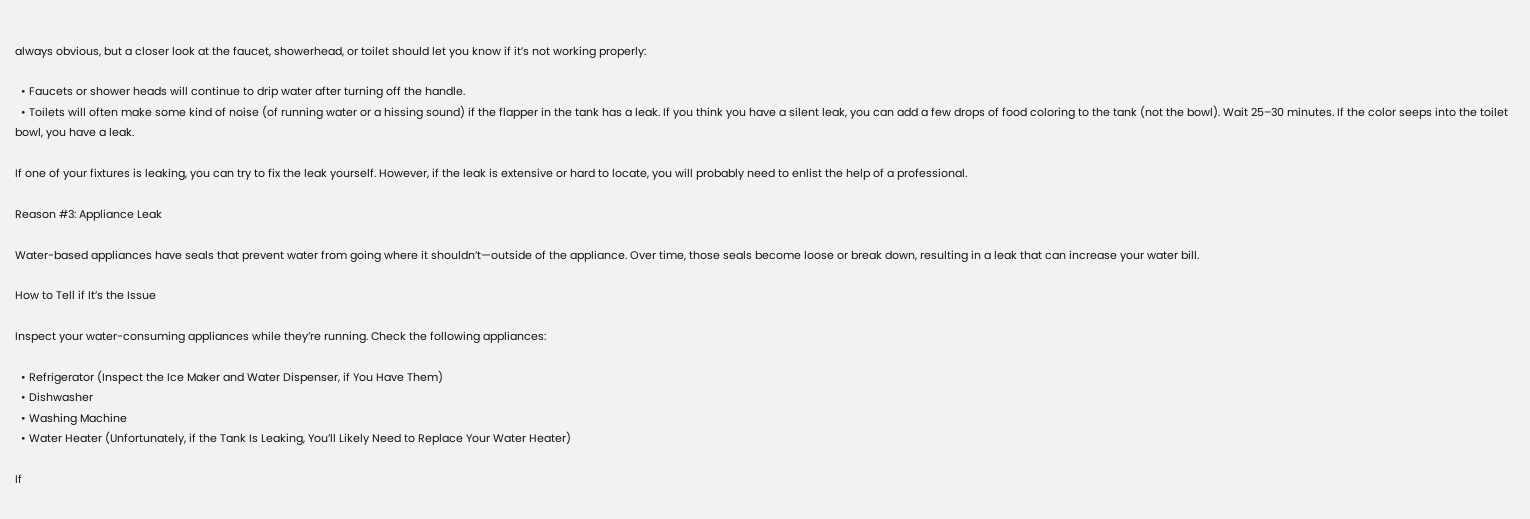always obvious, but a closer look at the faucet, showerhead, or toilet should let you know if it’s not working properly:

  • Faucets or shower heads will continue to drip water after turning off the handle.
  • Toilets will often make some kind of noise (of running water or a hissing sound) if the flapper in the tank has a leak. If you think you have a silent leak, you can add a few drops of food coloring to the tank (not the bowl). Wait 25–30 minutes. If the color seeps into the toilet bowl, you have a leak.

If one of your fixtures is leaking, you can try to fix the leak yourself. However, if the leak is extensive or hard to locate, you will probably need to enlist the help of a professional.

Reason #3: Appliance Leak

Water-based appliances have seals that prevent water from going where it shouldn’t—outside of the appliance. Over time, those seals become loose or break down, resulting in a leak that can increase your water bill.

How to Tell if It’s the Issue

Inspect your water-consuming appliances while they’re running. Check the following appliances:

  • Refrigerator (Inspect the Ice Maker and Water Dispenser, if You Have Them)
  • Dishwasher
  • Washing Machine
  • Water Heater (Unfortunately, if the Tank Is Leaking, You’ll Likely Need to Replace Your Water Heater)

If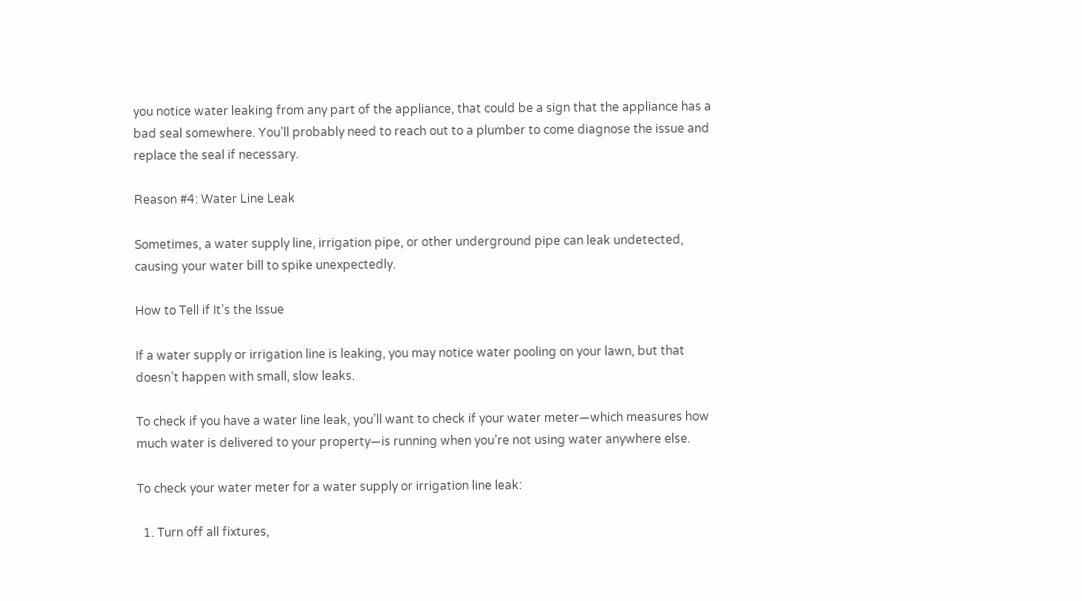you notice water leaking from any part of the appliance, that could be a sign that the appliance has a bad seal somewhere. You’ll probably need to reach out to a plumber to come diagnose the issue and replace the seal if necessary.

Reason #4: Water Line Leak

Sometimes, a water supply line, irrigation pipe, or other underground pipe can leak undetected, causing your water bill to spike unexpectedly.

How to Tell if It’s the Issue

If a water supply or irrigation line is leaking, you may notice water pooling on your lawn, but that doesn’t happen with small, slow leaks.

To check if you have a water line leak, you’ll want to check if your water meter—which measures how much water is delivered to your property—is running when you’re not using water anywhere else.

To check your water meter for a water supply or irrigation line leak:

  1. Turn off all fixtures,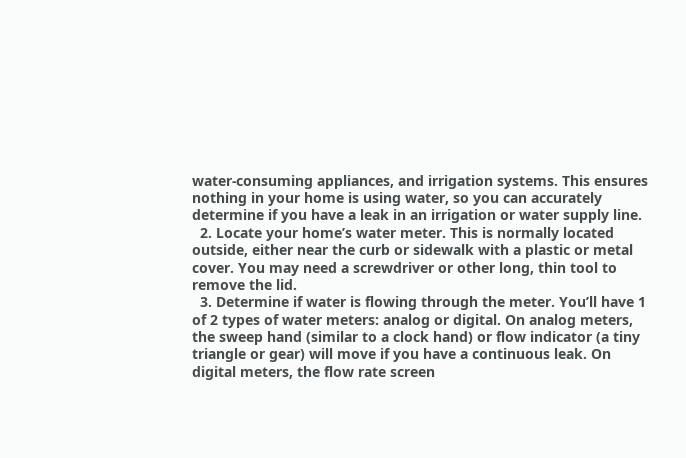water-consuming appliances, and irrigation systems. This ensures nothing in your home is using water, so you can accurately determine if you have a leak in an irrigation or water supply line.
  2. Locate your home’s water meter. This is normally located outside, either near the curb or sidewalk with a plastic or metal cover. You may need a screwdriver or other long, thin tool to remove the lid.
  3. Determine if water is flowing through the meter. You’ll have 1 of 2 types of water meters: analog or digital. On analog meters, the sweep hand (similar to a clock hand) or flow indicator (a tiny triangle or gear) will move if you have a continuous leak. On digital meters, the flow rate screen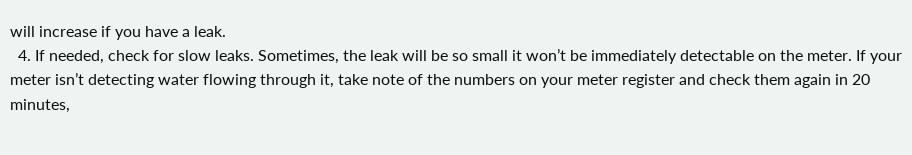will increase if you have a leak.
  4. If needed, check for slow leaks. Sometimes, the leak will be so small it won’t be immediately detectable on the meter. If your meter isn’t detecting water flowing through it, take note of the numbers on your meter register and check them again in 20 minutes,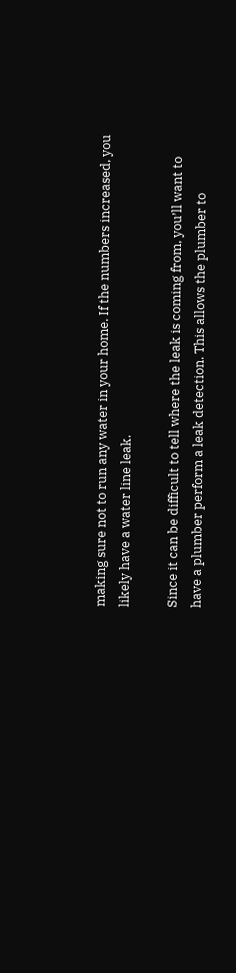making sure not to run any water in your home. If the numbers increased, you likely have a water line leak.

Since it can be difficult to tell where the leak is coming from, you’ll want to have a plumber perform a leak detection. This allows the plumber to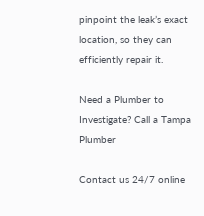pinpoint the leak’s exact location, so they can efficiently repair it.

Need a Plumber to Investigate? Call a Tampa Plumber

Contact us 24/7 online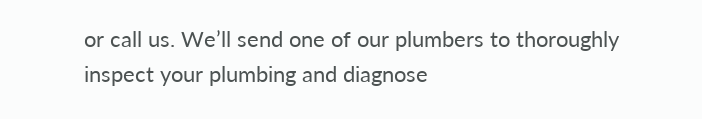or call us. We’ll send one of our plumbers to thoroughly inspect your plumbing and diagnose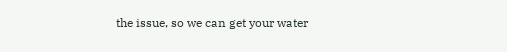the issue, so we can get your water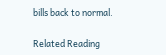bills back to normal.

Related Reading